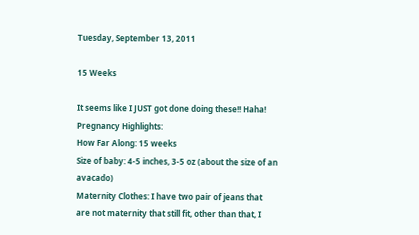Tuesday, September 13, 2011

15 Weeks

It seems like I JUST got done doing these!! Haha!
Pregnancy Highlights:
How Far Along: 15 weeks
Size of baby: 4-5 inches, 3-5 oz (about the size of an avacado)
Maternity Clothes: I have two pair of jeans that are not maternity that still fit, other than that, I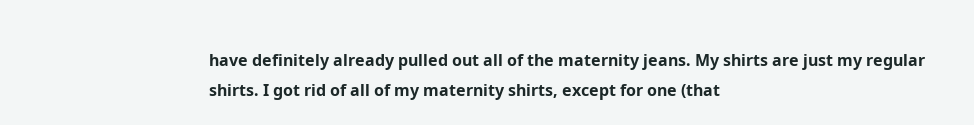have definitely already pulled out all of the maternity jeans. My shirts are just my regular shirts. I got rid of all of my maternity shirts, except for one (that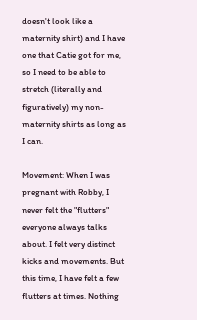doesn't look like a maternity shirt) and I have one that Catie got for me, so I need to be able to stretch (literally and figuratively) my non-maternity shirts as long as I can.

Movement: When I was pregnant with Robby, I never felt the "flutters" everyone always talks about. I felt very distinct kicks and movements. But this time, I have felt a few flutters at times. Nothing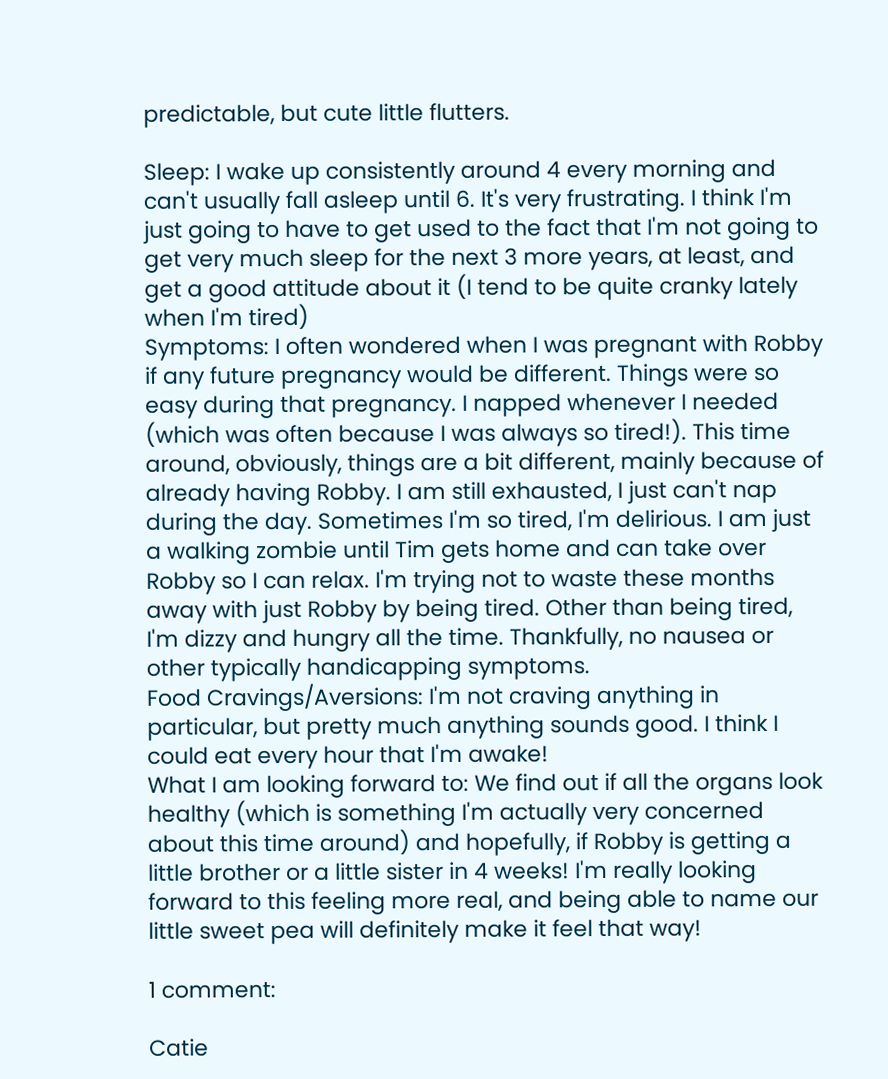predictable, but cute little flutters.

Sleep: I wake up consistently around 4 every morning and can't usually fall asleep until 6. It's very frustrating. I think I'm just going to have to get used to the fact that I'm not going to get very much sleep for the next 3 more years, at least, and get a good attitude about it (I tend to be quite cranky lately when I'm tired)
Symptoms: I often wondered when I was pregnant with Robby if any future pregnancy would be different. Things were so easy during that pregnancy. I napped whenever I needed (which was often because I was always so tired!). This time around, obviously, things are a bit different, mainly because of already having Robby. I am still exhausted, I just can't nap during the day. Sometimes I'm so tired, I'm delirious. I am just a walking zombie until Tim gets home and can take over Robby so I can relax. I'm trying not to waste these months away with just Robby by being tired. Other than being tired, I'm dizzy and hungry all the time. Thankfully, no nausea or other typically handicapping symptoms.
Food Cravings/Aversions: I'm not craving anything in particular, but pretty much anything sounds good. I think I could eat every hour that I'm awake!
What I am looking forward to: We find out if all the organs look healthy (which is something I'm actually very concerned about this time around) and hopefully, if Robby is getting a little brother or a little sister in 4 weeks! I'm really looking forward to this feeling more real, and being able to name our little sweet pea will definitely make it feel that way!

1 comment:

Catie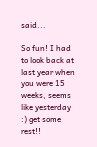said...

So fun! I had to look back at last year when you were 15 weeks, seems like yesterday :) get some rest!!